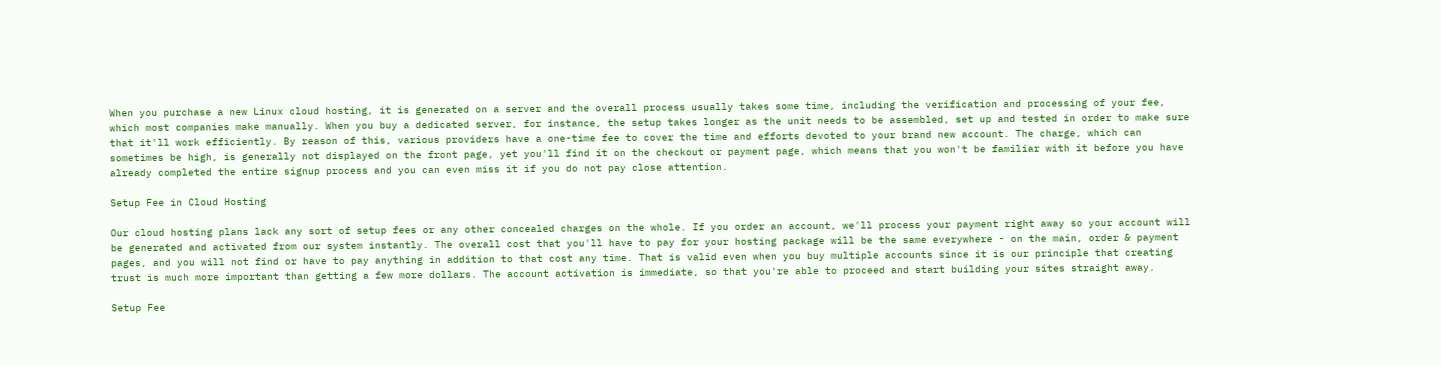When you purchase a new Linux cloud hosting, it is generated on a server and the overall process usually takes some time, including the verification and processing of your fee, which most companies make manually. When you buy a dedicated server, for instance, the setup takes longer as the unit needs to be assembled, set up and tested in order to make sure that it'll work efficiently. By reason of this, various providers have a one-time fee to cover the time and efforts devoted to your brand new account. The charge, which can sometimes be high, is generally not displayed on the front page, yet you'll find it on the checkout or payment page, which means that you won't be familiar with it before you have already completed the entire signup process and you can even miss it if you do not pay close attention.

Setup Fee in Cloud Hosting

Our cloud hosting plans lack any sort of setup fees or any other concealed charges on the whole. If you order an account, we'll process your payment right away so your account will be generated and activated from our system instantly. The overall cost that you'll have to pay for your hosting package will be the same everywhere - on the main, order & payment pages, and you will not find or have to pay anything in addition to that cost any time. That is valid even when you buy multiple accounts since it is our principle that creating trust is much more important than getting a few more dollars. The account activation is immediate, so that you're able to proceed and start building your sites straight away.

Setup Fee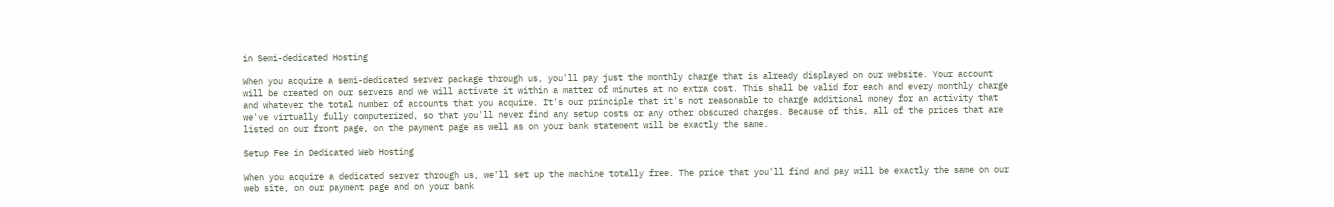in Semi-dedicated Hosting

When you acquire a semi-dedicated server package through us, you'll pay just the monthly charge that is already displayed on our website. Your account will be created on our servers and we will activate it within a matter of minutes at no extra cost. This shall be valid for each and every monthly charge and whatever the total number of accounts that you acquire. It's our principle that it's not reasonable to charge additional money for an activity that we've virtually fully computerized, so that you'll never find any setup costs or any other obscured charges. Because of this, all of the prices that are listed on our front page, on the payment page as well as on your bank statement will be exactly the same.

Setup Fee in Dedicated Web Hosting

When you acquire a dedicated server through us, we'll set up the machine totally free. The price that you'll find and pay will be exactly the same on our web site, on our payment page and on your bank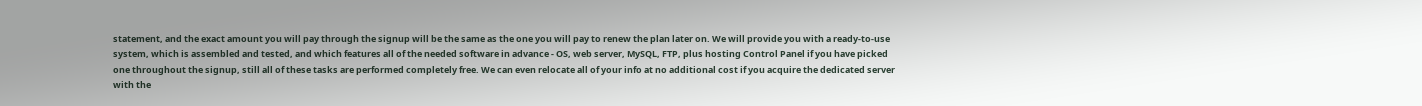statement, and the exact amount you will pay through the signup will be the same as the one you will pay to renew the plan later on. We will provide you with a ready-to-use system, which is assembled and tested, and which features all of the needed software in advance - OS, web server, MySQL, FTP, plus hosting Control Panel if you have picked one throughout the signup, still all of these tasks are performed completely free. We can even relocate all of your info at no additional cost if you acquire the dedicated server with the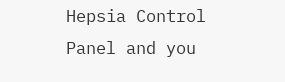Hepsia Control Panel and you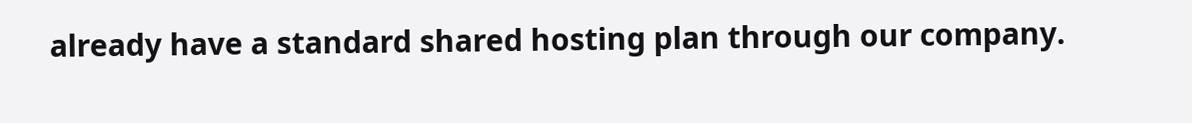already have a standard shared hosting plan through our company.